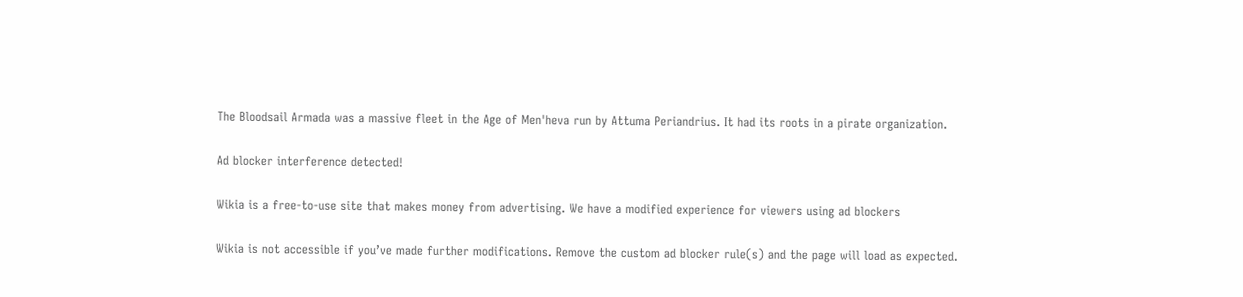The Bloodsail Armada was a massive fleet in the Age of Men'heva run by Attuma Periandrius. It had its roots in a pirate organization.

Ad blocker interference detected!

Wikia is a free-to-use site that makes money from advertising. We have a modified experience for viewers using ad blockers

Wikia is not accessible if you’ve made further modifications. Remove the custom ad blocker rule(s) and the page will load as expected.